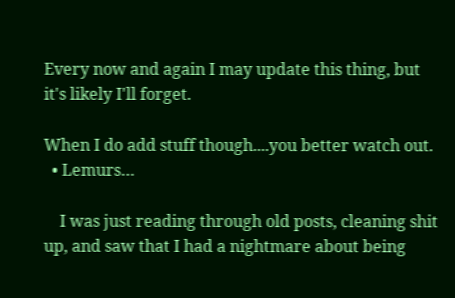Every now and again I may update this thing, but it's likely I'll forget.

When I do add stuff though....you better watch out.
  • Lemurs…

    I was just reading through old posts, cleaning shit up, and saw that I had a nightmare about being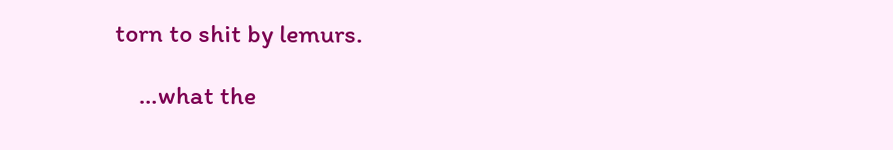torn to shit by lemurs.

    …what the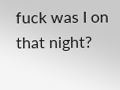fuck was I on that night?